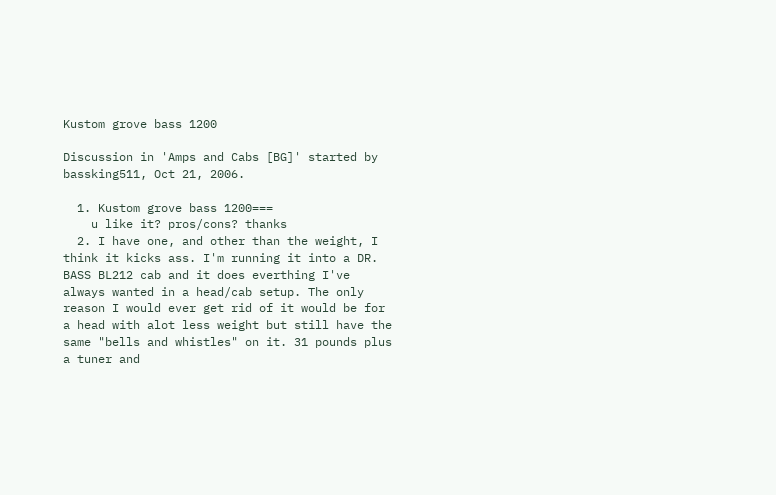Kustom grove bass 1200

Discussion in 'Amps and Cabs [BG]' started by bassking511, Oct 21, 2006.

  1. Kustom grove bass 1200===
    u like it? pros/cons? thanks
  2. I have one, and other than the weight, I think it kicks ass. I'm running it into a DR. BASS BL212 cab and it does everthing I've always wanted in a head/cab setup. The only reason I would ever get rid of it would be for a head with alot less weight but still have the same "bells and whistles" on it. 31 pounds plus a tuner and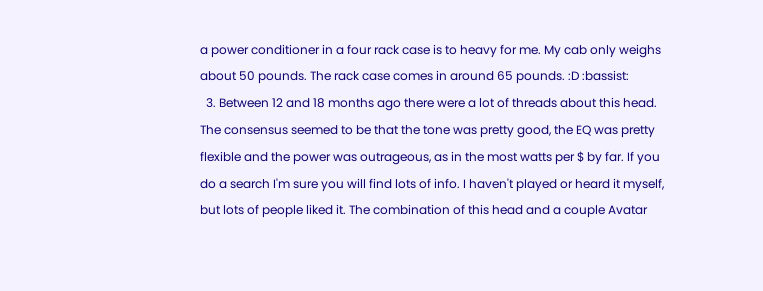a power conditioner in a four rack case is to heavy for me. My cab only weighs about 50 pounds. The rack case comes in around 65 pounds. :D :bassist:
  3. Between 12 and 18 months ago there were a lot of threads about this head. The consensus seemed to be that the tone was pretty good, the EQ was pretty flexible and the power was outrageous, as in the most watts per $ by far. If you do a search I'm sure you will find lots of info. I haven't played or heard it myself, but lots of people liked it. The combination of this head and a couple Avatar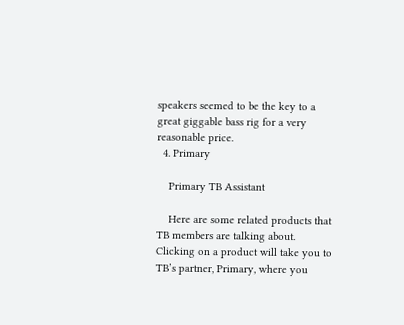speakers seemed to be the key to a great giggable bass rig for a very reasonable price.
  4. Primary

    Primary TB Assistant

    Here are some related products that TB members are talking about. Clicking on a product will take you to TB’s partner, Primary, where you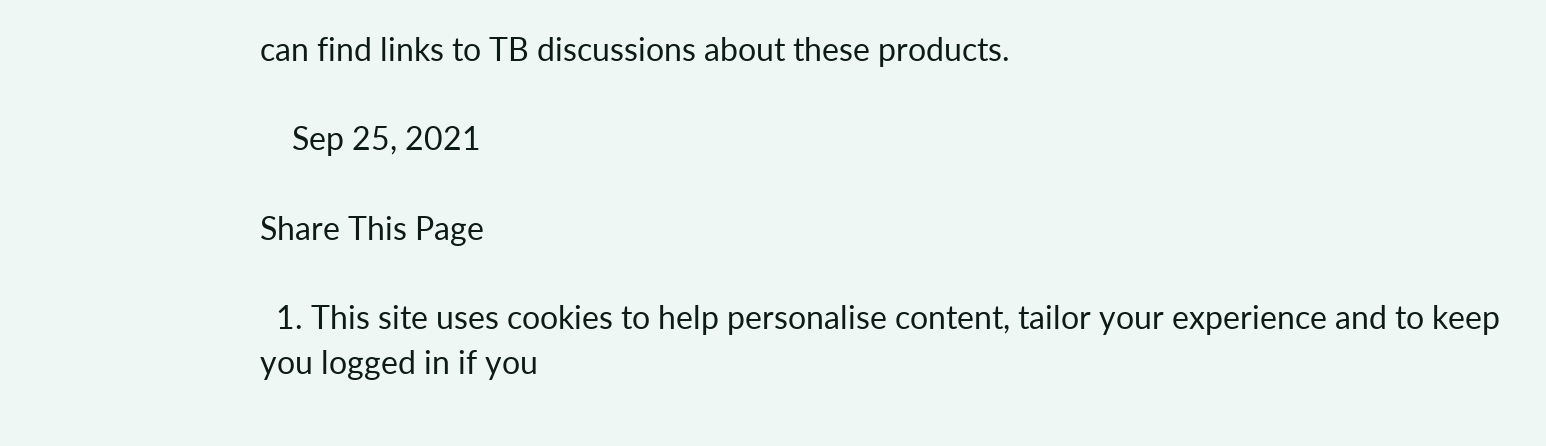can find links to TB discussions about these products.

    Sep 25, 2021

Share This Page

  1. This site uses cookies to help personalise content, tailor your experience and to keep you logged in if you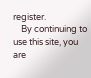register.
    By continuing to use this site, you are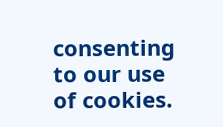consenting to our use of cookies.